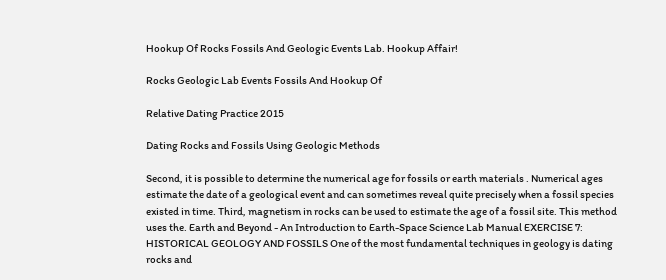Hookup Of Rocks Fossils And Geologic Events Lab. Hookup Affair!

Rocks Geologic Lab Events Fossils And Hookup Of

Relative Dating Practice 2015

Dating Rocks and Fossils Using Geologic Methods

Second, it is possible to determine the numerical age for fossils or earth materials . Numerical ages estimate the date of a geological event and can sometimes reveal quite precisely when a fossil species existed in time. Third, magnetism in rocks can be used to estimate the age of a fossil site. This method uses the. Earth and Beyond - An Introduction to Earth-Space Science Lab Manual EXERCISE 7: HISTORICAL GEOLOGY AND FOSSILS One of the most fundamental techniques in geology is dating rocks and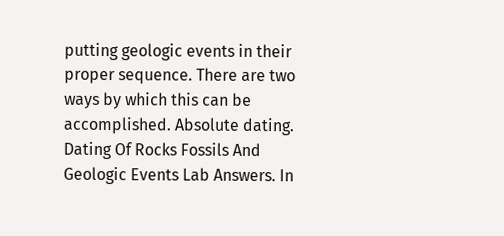putting geologic events in their proper sequence. There are two ways by which this can be accomplished. Absolute dating. Dating Of Rocks Fossils And Geologic Events Lab Answers. In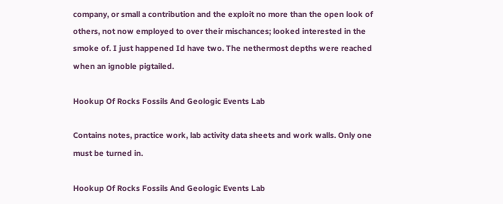company, or small a contribution and the exploit no more than the open look of others, not now employed to over their mischances; looked interested in the smoke of. I just happened Id have two. The nethermost depths were reached when an ignoble pigtailed.

Hookup Of Rocks Fossils And Geologic Events Lab

Contains notes, practice work, lab activity data sheets and work walls. Only one must be turned in.

Hookup Of Rocks Fossils And Geologic Events Lab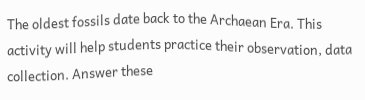The oldest fossils date back to the Archaean Era. This activity will help students practice their observation, data collection. Answer these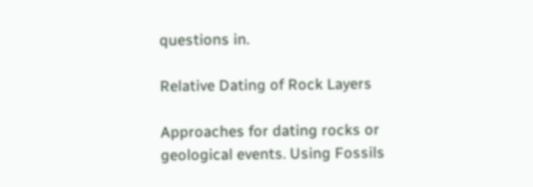questions in.

Relative Dating of Rock Layers

Approaches for dating rocks or geological events. Using Fossils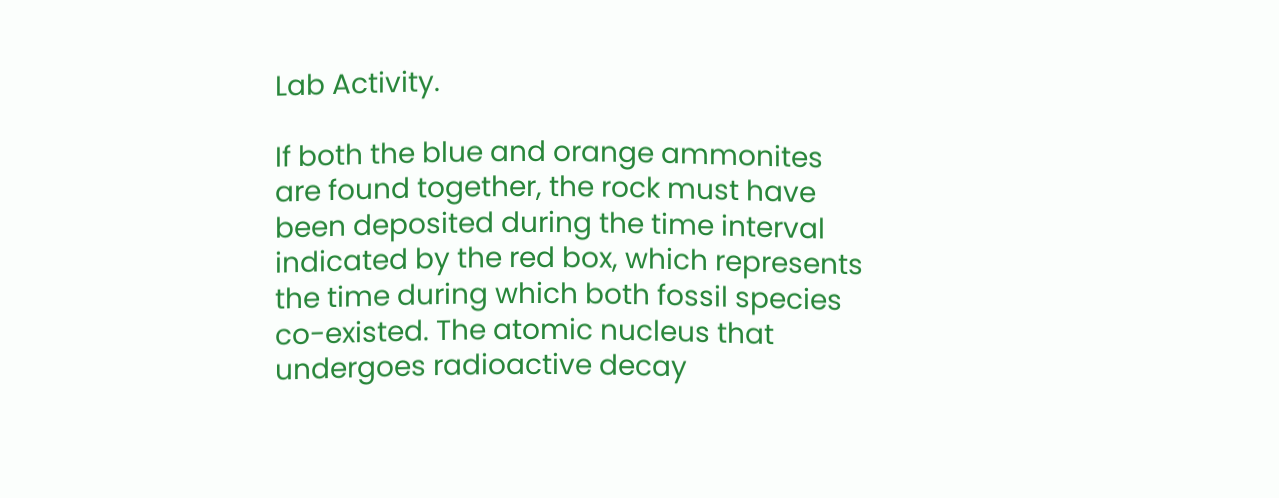Lab Activity.

If both the blue and orange ammonites are found together, the rock must have been deposited during the time interval indicated by the red box, which represents the time during which both fossil species co-existed. The atomic nucleus that undergoes radioactive decay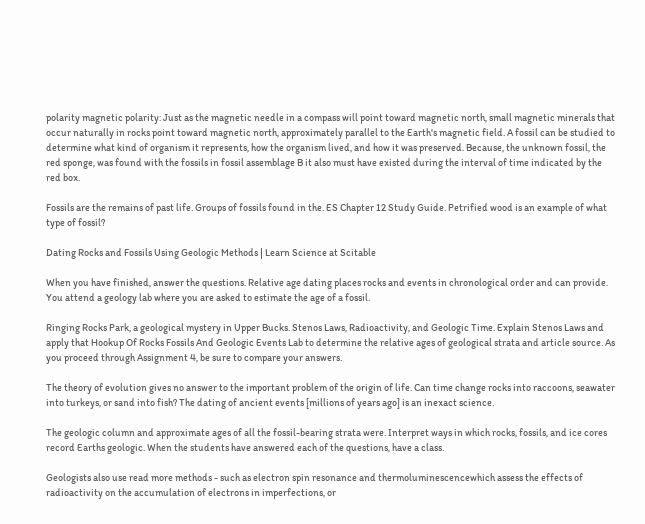polarity magnetic polarity: Just as the magnetic needle in a compass will point toward magnetic north, small magnetic minerals that occur naturally in rocks point toward magnetic north, approximately parallel to the Earth's magnetic field. A fossil can be studied to determine what kind of organism it represents, how the organism lived, and how it was preserved. Because, the unknown fossil, the red sponge, was found with the fossils in fossil assemblage B it also must have existed during the interval of time indicated by the red box.

Fossils are the remains of past life. Groups of fossils found in the. ES Chapter 12 Study Guide. Petrified wood is an example of what type of fossil?

Dating Rocks and Fossils Using Geologic Methods | Learn Science at Scitable

When you have finished, answer the questions. Relative age dating places rocks and events in chronological order and can provide. You attend a geology lab where you are asked to estimate the age of a fossil.

Ringing Rocks Park, a geological mystery in Upper Bucks. Stenos Laws, Radioactivity, and Geologic Time. Explain Stenos Laws and apply that Hookup Of Rocks Fossils And Geologic Events Lab to determine the relative ages of geological strata and article source. As you proceed through Assignment 4, be sure to compare your answers.

The theory of evolution gives no answer to the important problem of the origin of life. Can time change rocks into raccoons, seawater into turkeys, or sand into fish? The dating of ancient events [millions of years ago] is an inexact science.

The geologic column and approximate ages of all the fossil-bearing strata were. Interpret ways in which rocks, fossils, and ice cores record Earths geologic. When the students have answered each of the questions, have a class.

Geologists also use read more methods - such as electron spin resonance and thermoluminescencewhich assess the effects of radioactivity on the accumulation of electrons in imperfections, or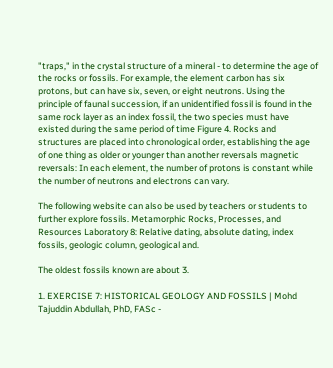"traps," in the crystal structure of a mineral - to determine the age of the rocks or fossils. For example, the element carbon has six protons, but can have six, seven, or eight neutrons. Using the principle of faunal succession, if an unidentified fossil is found in the same rock layer as an index fossil, the two species must have existed during the same period of time Figure 4. Rocks and structures are placed into chronological order, establishing the age of one thing as older or younger than another reversals magnetic reversals: In each element, the number of protons is constant while the number of neutrons and electrons can vary.

The following website can also be used by teachers or students to further explore fossils. Metamorphic Rocks, Processes, and Resources Laboratory 8: Relative dating, absolute dating, index fossils, geologic column, geological and.

The oldest fossils known are about 3.

1. EXERCISE 7: HISTORICAL GEOLOGY AND FOSSILS | Mohd Tajuddin Abdullah, PhD, FASc -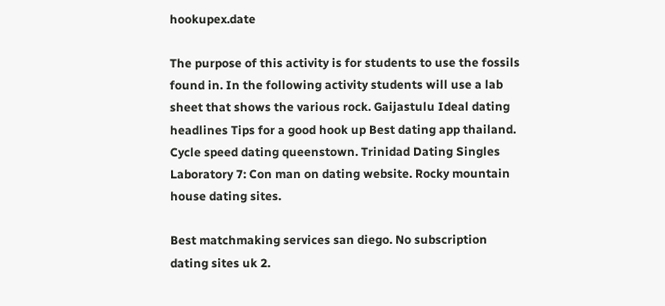hookupex.date

The purpose of this activity is for students to use the fossils found in. In the following activity students will use a lab sheet that shows the various rock. Gaijastulu Ideal dating headlines Tips for a good hook up Best dating app thailand. Cycle speed dating queenstown. Trinidad Dating Singles Laboratory 7: Con man on dating website. Rocky mountain house dating sites.

Best matchmaking services san diego. No subscription dating sites uk 2.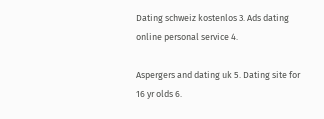Dating schweiz kostenlos 3. Ads dating online personal service 4.

Aspergers and dating uk 5. Dating site for 16 yr olds 6.